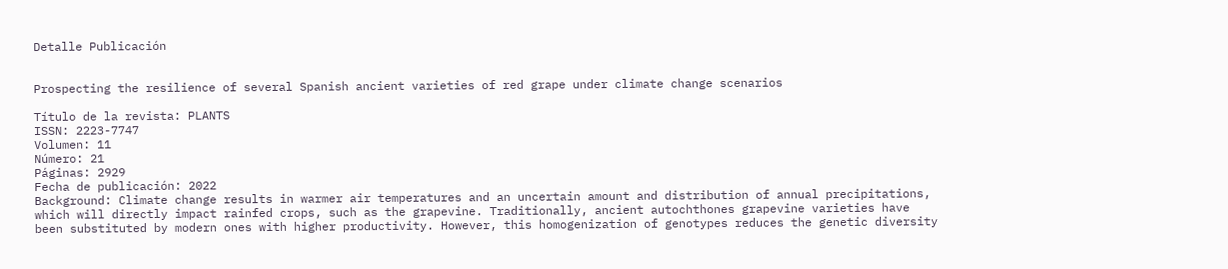Detalle Publicación


Prospecting the resilience of several Spanish ancient varieties of red grape under climate change scenarios

Título de la revista: PLANTS
ISSN: 2223-7747
Volumen: 11
Número: 21
Páginas: 2929
Fecha de publicación: 2022
Background: Climate change results in warmer air temperatures and an uncertain amount and distribution of annual precipitations, which will directly impact rainfed crops, such as the grapevine. Traditionally, ancient autochthones grapevine varieties have been substituted by modern ones with higher productivity. However, this homogenization of genotypes reduces the genetic diversity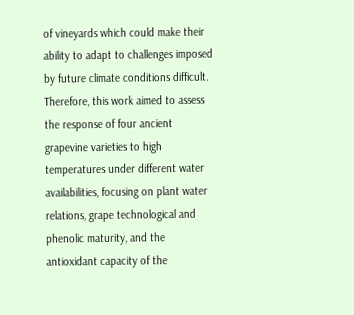of vineyards which could make their ability to adapt to challenges imposed by future climate conditions difficult. Therefore, this work aimed to assess the response of four ancient grapevine varieties to high temperatures under different water availabilities, focusing on plant water relations, grape technological and phenolic maturity, and the antioxidant capacity of the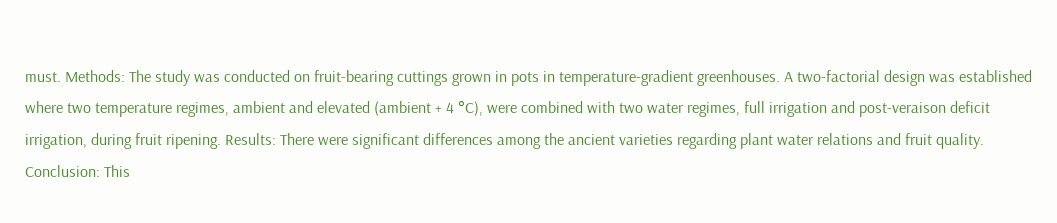must. Methods: The study was conducted on fruit-bearing cuttings grown in pots in temperature-gradient greenhouses. A two-factorial design was established where two temperature regimes, ambient and elevated (ambient + 4 °C), were combined with two water regimes, full irrigation and post-veraison deficit irrigation, during fruit ripening. Results: There were significant differences among the ancient varieties regarding plant water relations and fruit quality. Conclusion: This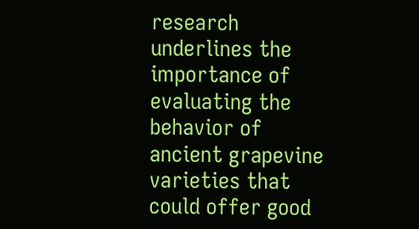research underlines the importance of evaluating the behavior of ancient grapevine varieties that could offer good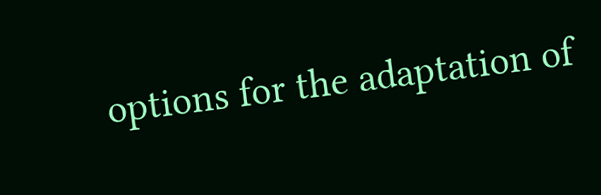options for the adaptation of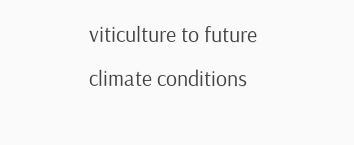viticulture to future climate conditions